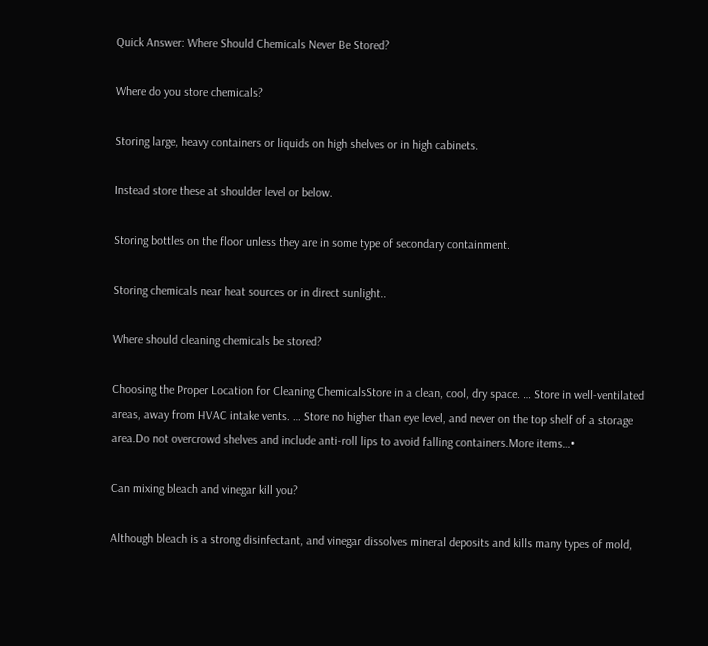Quick Answer: Where Should Chemicals Never Be Stored?

Where do you store chemicals?

Storing large, heavy containers or liquids on high shelves or in high cabinets.

Instead store these at shoulder level or below.

Storing bottles on the floor unless they are in some type of secondary containment.

Storing chemicals near heat sources or in direct sunlight..

Where should cleaning chemicals be stored?

Choosing the Proper Location for Cleaning ChemicalsStore in a clean, cool, dry space. … Store in well-ventilated areas, away from HVAC intake vents. … Store no higher than eye level, and never on the top shelf of a storage area.Do not overcrowd shelves and include anti-roll lips to avoid falling containers.More items…•

Can mixing bleach and vinegar kill you?

Although bleach is a strong disinfectant, and vinegar dissolves mineral deposits and kills many types of mold,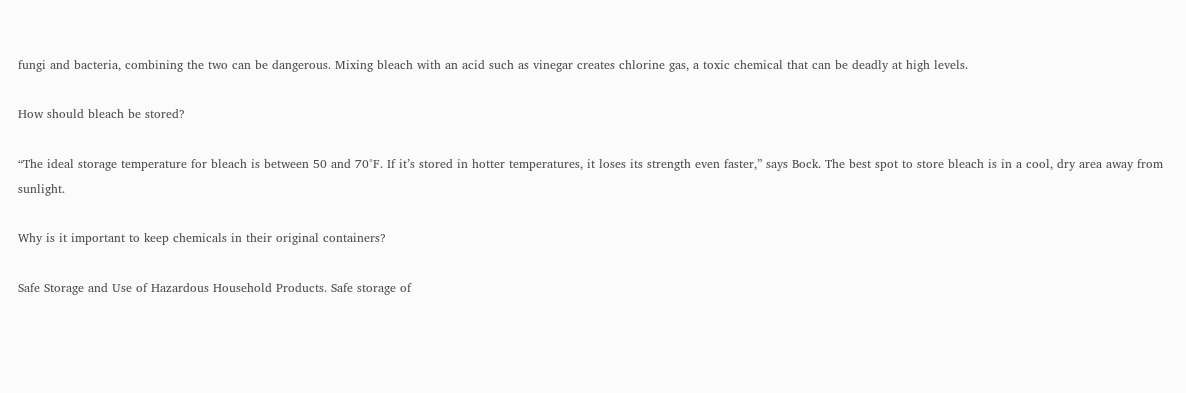fungi and bacteria, combining the two can be dangerous. Mixing bleach with an acid such as vinegar creates chlorine gas, a toxic chemical that can be deadly at high levels.

How should bleach be stored?

“The ideal storage temperature for bleach is between 50 and 70°F. If it’s stored in hotter temperatures, it loses its strength even faster,” says Bock. The best spot to store bleach is in a cool, dry area away from sunlight.

Why is it important to keep chemicals in their original containers?

Safe Storage and Use of Hazardous Household Products. Safe storage of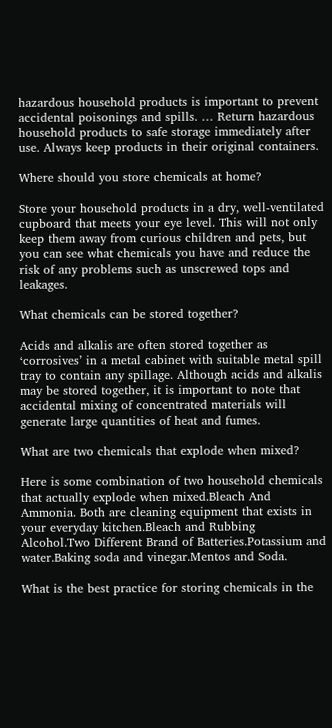hazardous household products is important to prevent accidental poisonings and spills. … Return hazardous household products to safe storage immediately after use. Always keep products in their original containers.

Where should you store chemicals at home?

Store your household products in a dry, well-ventilated cupboard that meets your eye level. This will not only keep them away from curious children and pets, but you can see what chemicals you have and reduce the risk of any problems such as unscrewed tops and leakages.

What chemicals can be stored together?

Acids and alkalis are often stored together as ‘corrosives’ in a metal cabinet with suitable metal spill tray to contain any spillage. Although acids and alkalis may be stored together, it is important to note that accidental mixing of concentrated materials will generate large quantities of heat and fumes.

What are two chemicals that explode when mixed?

Here is some combination of two household chemicals that actually explode when mixed.Bleach And Ammonia. Both are cleaning equipment that exists in your everyday kitchen.Bleach and Rubbing Alcohol.Two Different Brand of Batteries.Potassium and water.Baking soda and vinegar.Mentos and Soda.

What is the best practice for storing chemicals in the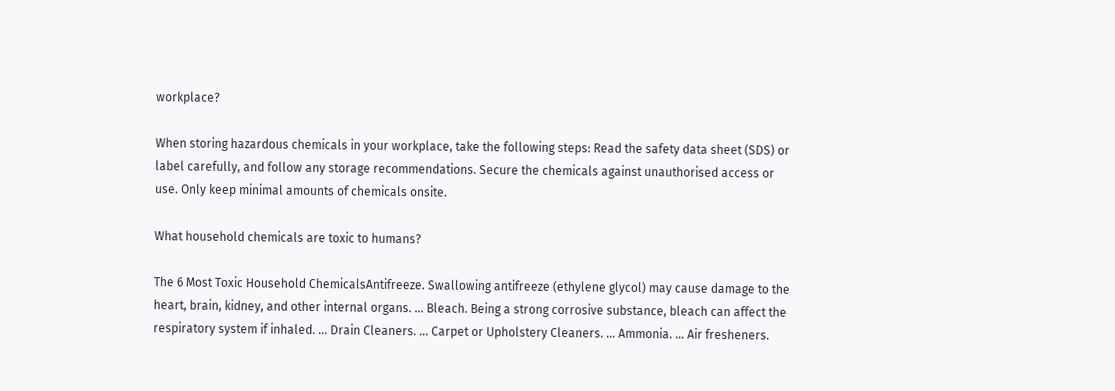workplace?

When storing hazardous chemicals in your workplace, take the following steps: Read the safety data sheet (SDS) or label carefully, and follow any storage recommendations. Secure the chemicals against unauthorised access or use. Only keep minimal amounts of chemicals onsite.

What household chemicals are toxic to humans?

The 6 Most Toxic Household ChemicalsAntifreeze. Swallowing antifreeze (ethylene glycol) may cause damage to the heart, brain, kidney, and other internal organs. … Bleach. Being a strong corrosive substance, bleach can affect the respiratory system if inhaled. … Drain Cleaners. … Carpet or Upholstery Cleaners. … Ammonia. … Air fresheners.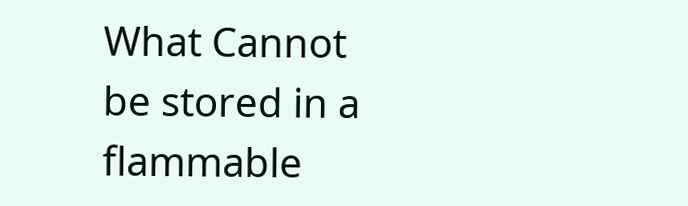What Cannot be stored in a flammable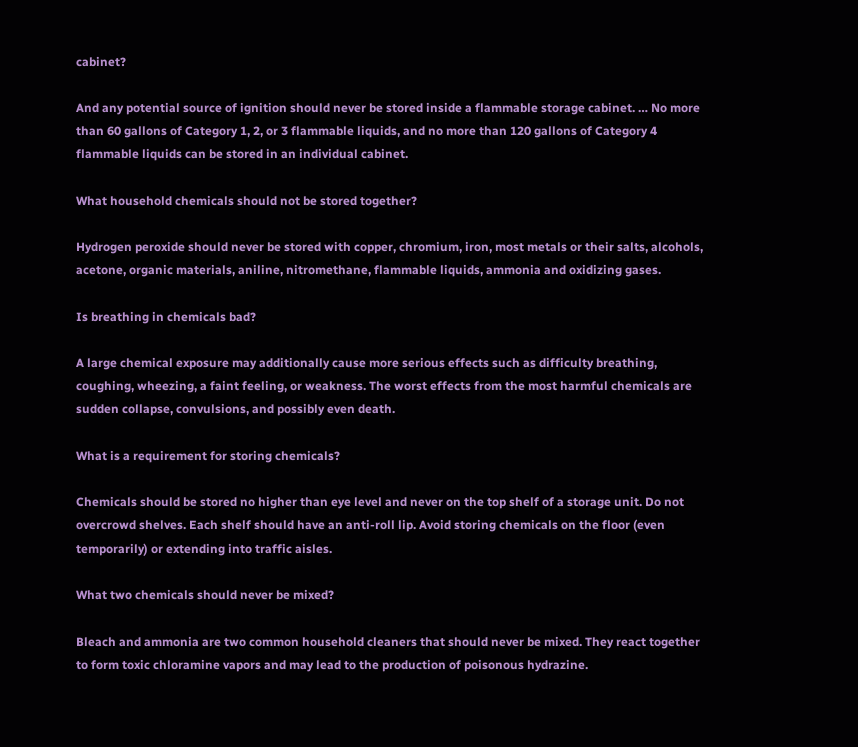cabinet?

And any potential source of ignition should never be stored inside a flammable storage cabinet. … No more than 60 gallons of Category 1, 2, or 3 flammable liquids, and no more than 120 gallons of Category 4 flammable liquids can be stored in an individual cabinet.

What household chemicals should not be stored together?

Hydrogen peroxide should never be stored with copper, chromium, iron, most metals or their salts, alcohols, acetone, organic materials, aniline, nitromethane, flammable liquids, ammonia and oxidizing gases.

Is breathing in chemicals bad?

A large chemical exposure may additionally cause more serious effects such as difficulty breathing, coughing, wheezing, a faint feeling, or weakness. The worst effects from the most harmful chemicals are sudden collapse, convulsions, and possibly even death.

What is a requirement for storing chemicals?

Chemicals should be stored no higher than eye level and never on the top shelf of a storage unit. Do not overcrowd shelves. Each shelf should have an anti-roll lip. Avoid storing chemicals on the floor (even temporarily) or extending into traffic aisles.

What two chemicals should never be mixed?

Bleach and ammonia are two common household cleaners that should never be mixed. They react together to form toxic chloramine vapors and may lead to the production of poisonous hydrazine.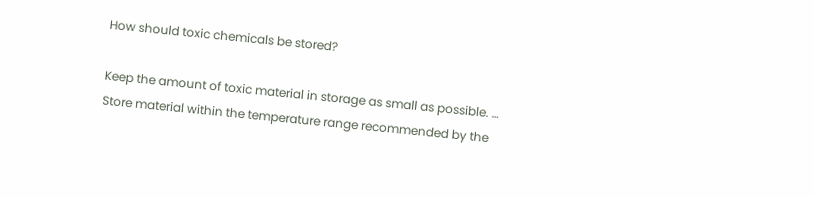How should toxic chemicals be stored?

Keep the amount of toxic material in storage as small as possible. … Store material within the temperature range recommended by the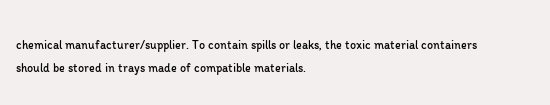chemical manufacturer/supplier. To contain spills or leaks, the toxic material containers should be stored in trays made of compatible materials.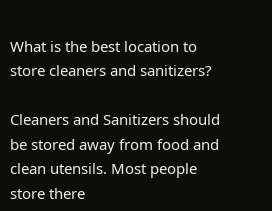What is the best location to store cleaners and sanitizers?

Cleaners and Sanitizers should be stored away from food and clean utensils. Most people store there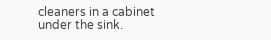cleaners in a cabinet under the sink.